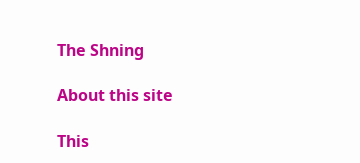The Shning

About this site

This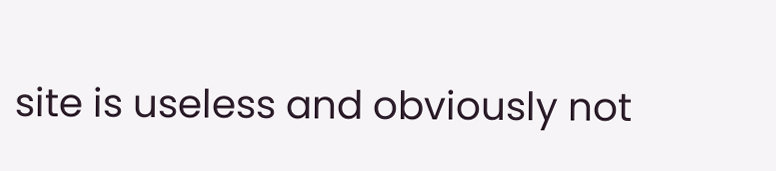site is useless and obviously not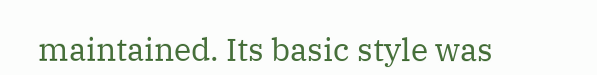maintained. Its basic style was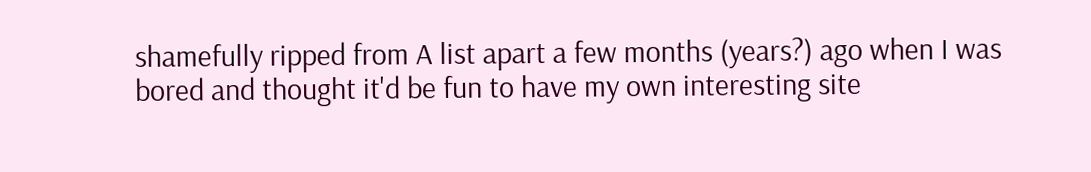shamefully ripped from A list apart a few months (years?) ago when I was bored and thought it'd be fun to have my own interesting site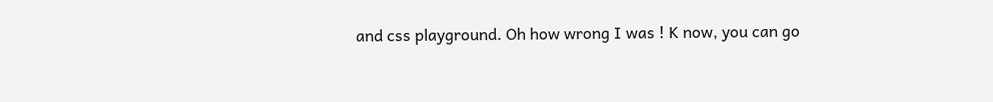and css playground. Oh how wrong I was ! K now, you can go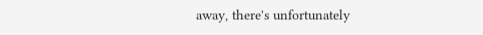away, there's unfortunately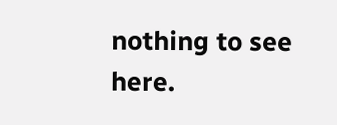nothing to see here.